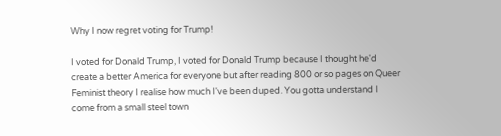Why I now regret voting for Trump!

I voted for Donald Trump, I voted for Donald Trump because I thought he'd create a better America for everyone but after reading 800 or so pages on Queer Feminist theory I realise how much I've been duped. You gotta understand I come from a small steel town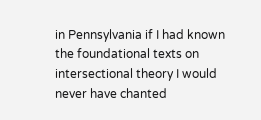in Pennsylvania if I had known the foundational texts on intersectional theory I would never have chanted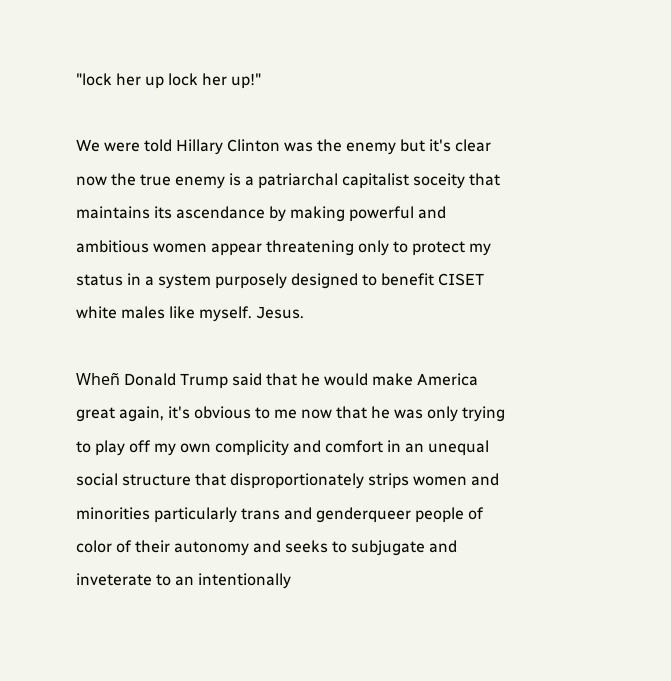"lock her up lock her up!"

We were told Hillary Clinton was the enemy but it's clear now the true enemy is a patriarchal capitalist soceity that maintains its ascendance by making powerful and ambitious women appear threatening only to protect my status in a system purposely designed to benefit CISET white males like myself. Jesus.

Wheñ Donald Trump said that he would make America great again, it's obvious to me now that he was only trying to play off my own complicity and comfort in an unequal social structure that disproportionately strips women and minorities particularly trans and genderqueer people of color of their autonomy and seeks to subjugate and inveterate to an intentionally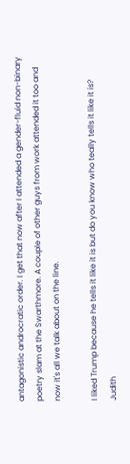antagonistic androcratic order. I get that now after I attended a gender-fluid non-binary poetry slam at the Swarthmore. A couple of other guys from work attended it too and now it's all we talk about on the line.

I liked Trump because he tells it like it is but do you know who teally tells it like it is? Judith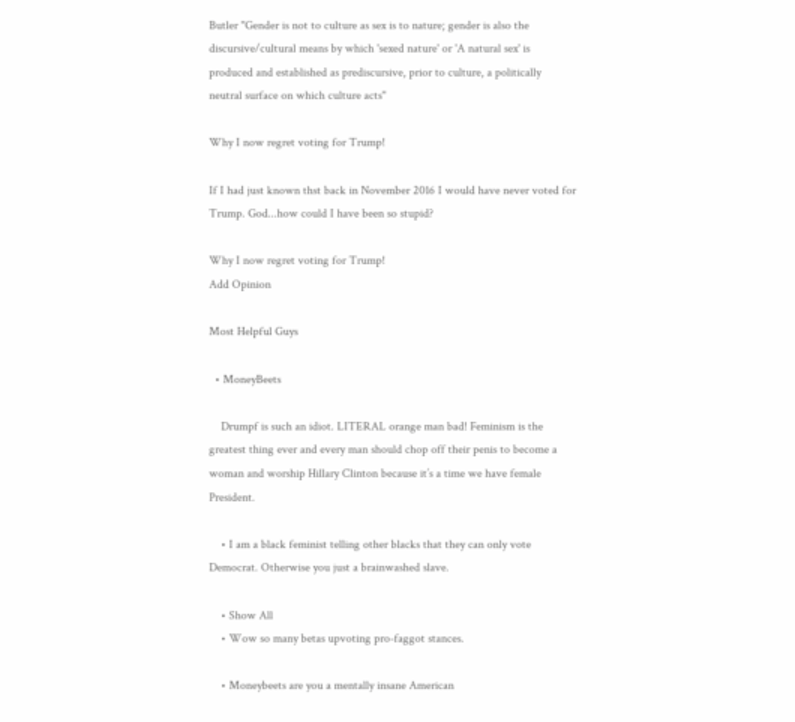Butler "Gender is not to culture as sex is to nature; gender is also the discursive/cultural means by which 'sexed nature' or 'A natural sex' is produced and established as prediscursive, prior to culture, a politically neutral surface on which culture acts"

Why I now regret voting for Trump!

If I had just known thst back in November 2016 I would have never voted for Trump. God...how could I have been so stupid?

Why I now regret voting for Trump!
Add Opinion

Most Helpful Guys

  • MoneyBeets

    Drumpf is such an idiot. LITERAL orange man bad! Feminism is the greatest thing ever and every man should chop off their penis to become a woman and worship Hillary Clinton because it’s a time we have female President.

    • I am a black feminist telling other blacks that they can only vote Democrat. Otherwise you just a brainwashed slave.

    • Show All
    • Wow so many betas upvoting pro-faggot stances.

    • Moneybeets are you a mentally insane American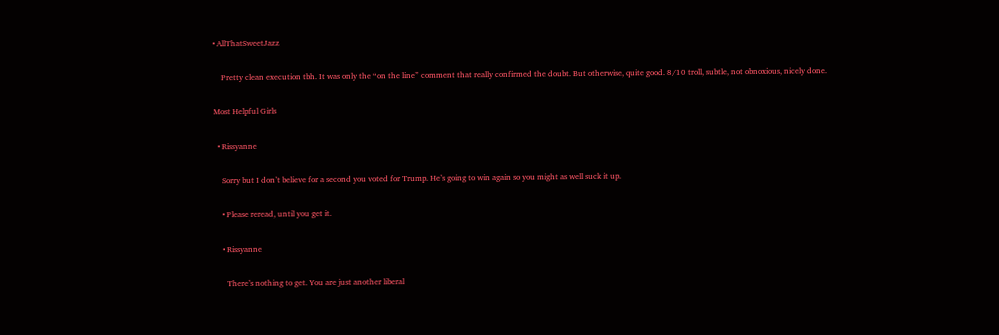• AllThatSweetJazz

    Pretty clean execution tbh. It was only the “on the line” comment that really confirmed the doubt. But otherwise, quite good. 8/10 troll, subtle, not obnoxious, nicely done.

Most Helpful Girls

  • Rissyanne

    Sorry but I don’t believe for a second you voted for Trump. He’s going to win again so you might as well suck it up.

    • Please reread, until you get it.

    • Rissyanne

      There’s nothing to get. You are just another liberal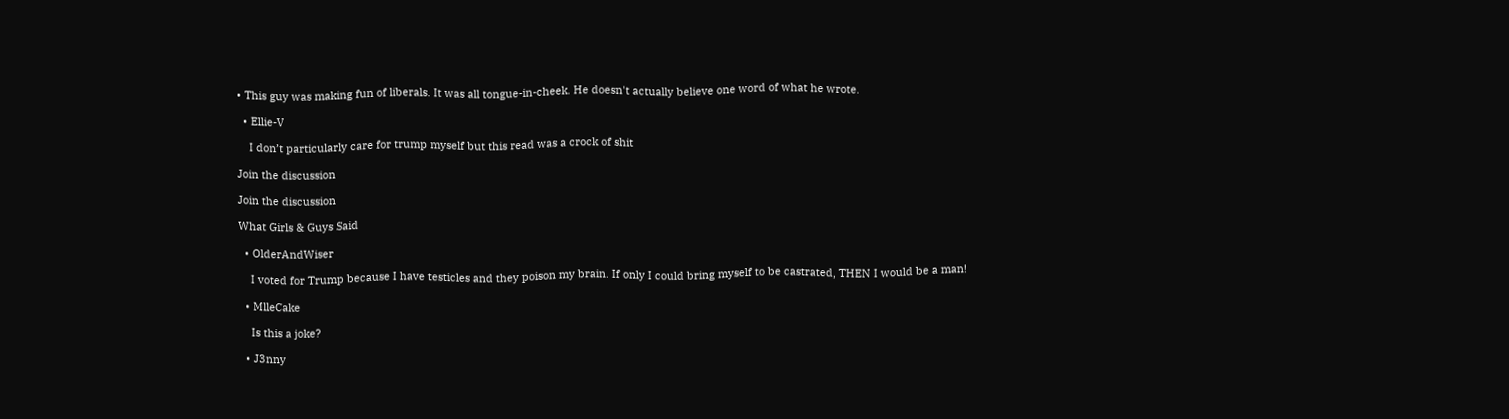• This guy was making fun of liberals. It was all tongue-in-cheek. He doesn't actually believe one word of what he wrote.

  • Ellie-V

    I don’t particularly care for trump myself but this read was a crock of shit

Join the discussion

Join the discussion

What Girls & Guys Said

  • OlderAndWiser

    I voted for Trump because I have testicles and they poison my brain. If only I could bring myself to be castrated, THEN I would be a man!

  • MlleCake

    Is this a joke?

  • J3nny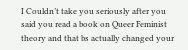I Couldn’t take you seriously after you said you read a book on Queer Feminist theory and that bs actually changed your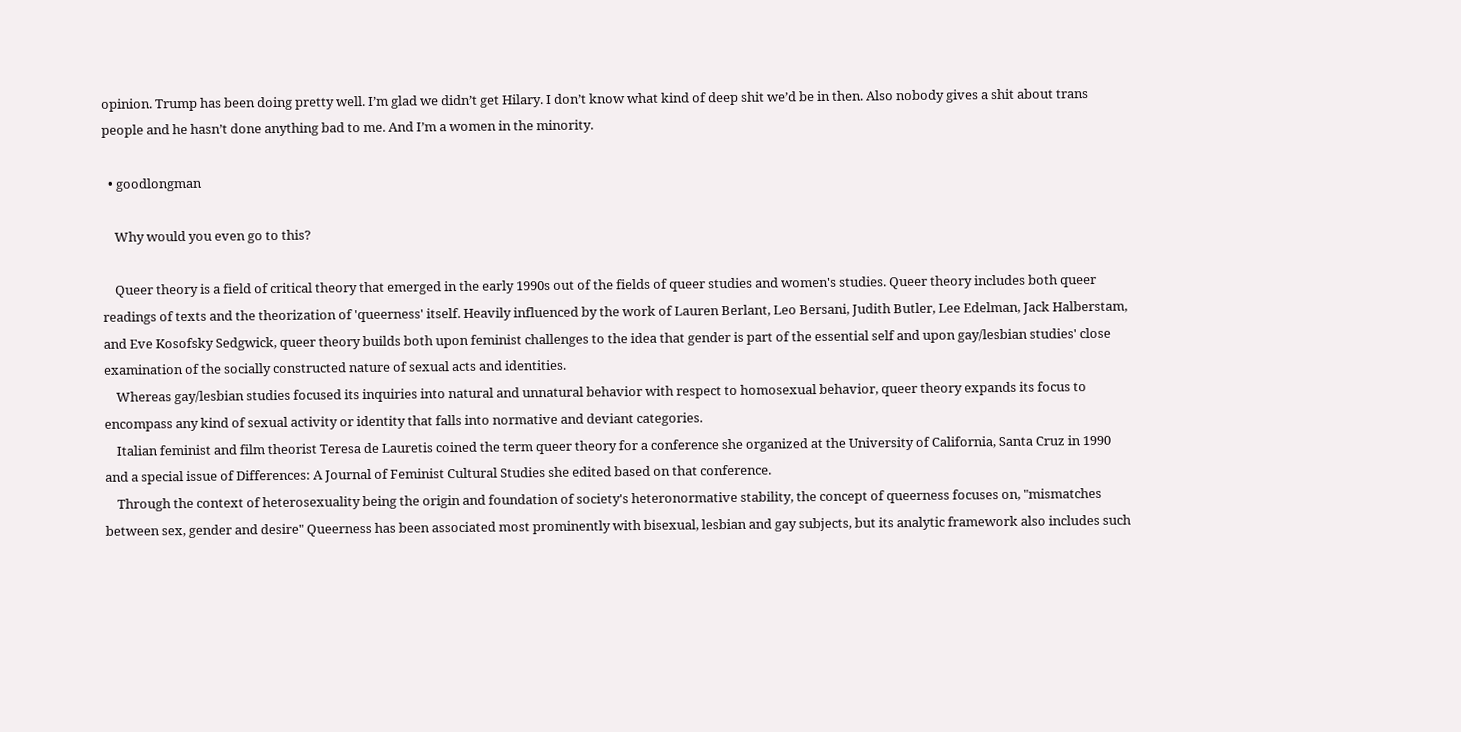opinion. Trump has been doing pretty well. I’m glad we didn’t get Hilary. I don’t know what kind of deep shit we’d be in then. Also nobody gives a shit about trans people and he hasn’t done anything bad to me. And I’m a women in the minority.

  • goodlongman

    Why would you even go to this?

    Queer theory is a field of critical theory that emerged in the early 1990s out of the fields of queer studies and women's studies. Queer theory includes both queer readings of texts and the theorization of 'queerness' itself. Heavily influenced by the work of Lauren Berlant, Leo Bersani, Judith Butler, Lee Edelman, Jack Halberstam, and Eve Kosofsky Sedgwick, queer theory builds both upon feminist challenges to the idea that gender is part of the essential self and upon gay/lesbian studies' close examination of the socially constructed nature of sexual acts and identities.
    Whereas gay/lesbian studies focused its inquiries into natural and unnatural behavior with respect to homosexual behavior, queer theory expands its focus to encompass any kind of sexual activity or identity that falls into normative and deviant categories.
    Italian feminist and film theorist Teresa de Lauretis coined the term queer theory for a conference she organized at the University of California, Santa Cruz in 1990 and a special issue of Differences: A Journal of Feminist Cultural Studies she edited based on that conference.
    Through the context of heterosexuality being the origin and foundation of society's heteronormative stability, the concept of queerness focuses on, "mismatches between sex, gender and desire" Queerness has been associated most prominently with bisexual, lesbian and gay subjects, but its analytic framework also includes such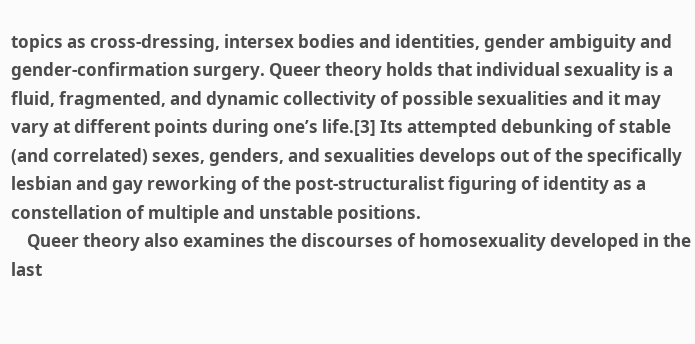topics as cross-dressing, intersex bodies and identities, gender ambiguity and gender-confirmation surgery. Queer theory holds that individual sexuality is a fluid, fragmented, and dynamic collectivity of possible sexualities and it may vary at different points during one’s life.[3] Its attempted debunking of stable (and correlated) sexes, genders, and sexualities develops out of the specifically lesbian and gay reworking of the post-structuralist figuring of identity as a constellation of multiple and unstable positions.
    Queer theory also examines the discourses of homosexuality developed in the last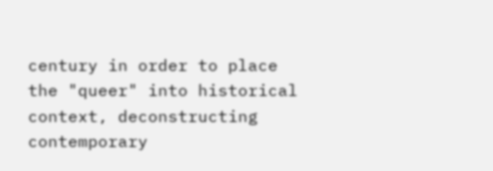century in order to place the "queer" into historical context, deconstructing contemporary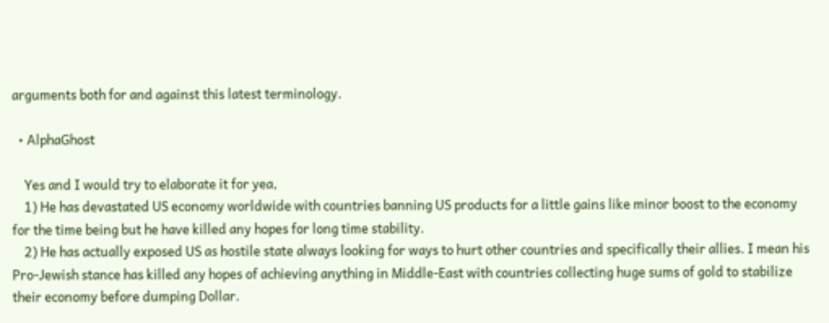arguments both for and against this latest terminology.

  • AlphaGhost

    Yes and I would try to elaborate it for yea,
    1) He has devastated US economy worldwide with countries banning US products for a little gains like minor boost to the economy for the time being but he have killed any hopes for long time stability.
    2) He has actually exposed US as hostile state always looking for ways to hurt other countries and specifically their allies. I mean his Pro-Jewish stance has killed any hopes of achieving anything in Middle-East with countries collecting huge sums of gold to stabilize their economy before dumping Dollar.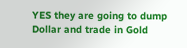YES they are going to dump Dollar and trade in Gold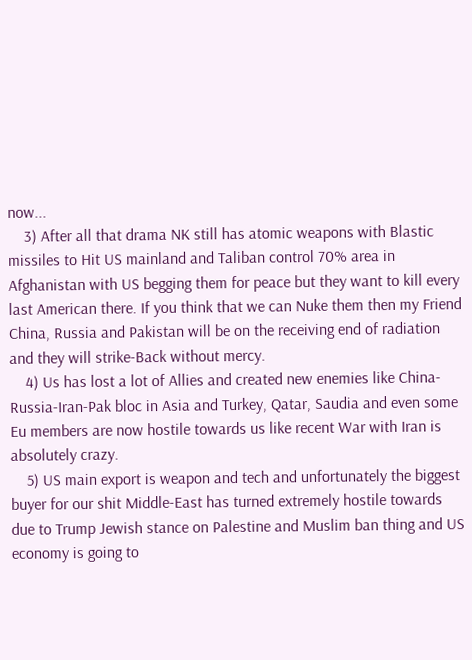now...
    3) After all that drama NK still has atomic weapons with Blastic missiles to Hit US mainland and Taliban control 70% area in Afghanistan with US begging them for peace but they want to kill every last American there. If you think that we can Nuke them then my Friend China, Russia and Pakistan will be on the receiving end of radiation and they will strike-Back without mercy.
    4) Us has lost a lot of Allies and created new enemies like China-Russia-Iran-Pak bloc in Asia and Turkey, Qatar, Saudia and even some Eu members are now hostile towards us like recent War with Iran is absolutely crazy.
    5) US main export is weapon and tech and unfortunately the biggest buyer for our shit Middle-East has turned extremely hostile towards due to Trump Jewish stance on Palestine and Muslim ban thing and US economy is going to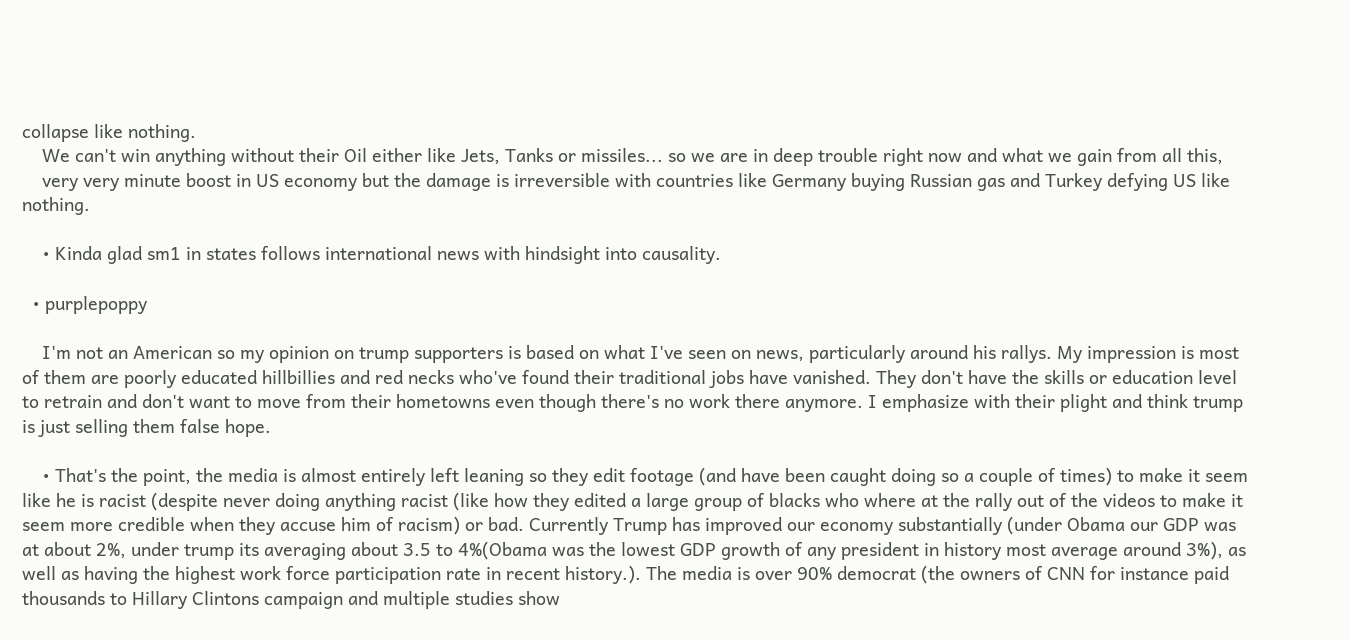collapse like nothing.
    We can't win anything without their Oil either like Jets, Tanks or missiles... so we are in deep trouble right now and what we gain from all this,
    very very minute boost in US economy but the damage is irreversible with countries like Germany buying Russian gas and Turkey defying US like nothing.

    • Kinda glad sm1 in states follows international news with hindsight into causality.

  • purplepoppy

    I'm not an American so my opinion on trump supporters is based on what I've seen on news, particularly around his rallys. My impression is most of them are poorly educated hillbillies and red necks who've found their traditional jobs have vanished. They don't have the skills or education level to retrain and don't want to move from their hometowns even though there's no work there anymore. I emphasize with their plight and think trump is just selling them false hope.

    • That's the point, the media is almost entirely left leaning so they edit footage (and have been caught doing so a couple of times) to make it seem like he is racist (despite never doing anything racist (like how they edited a large group of blacks who where at the rally out of the videos to make it seem more credible when they accuse him of racism) or bad. Currently Trump has improved our economy substantially (under Obama our GDP was at about 2%, under trump its averaging about 3.5 to 4%(Obama was the lowest GDP growth of any president in history most average around 3%), as well as having the highest work force participation rate in recent history.). The media is over 90% democrat (the owners of CNN for instance paid thousands to Hillary Clintons campaign and multiple studies show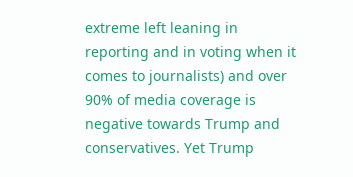extreme left leaning in reporting and in voting when it comes to journalists) and over 90% of media coverage is negative towards Trump and conservatives. Yet Trump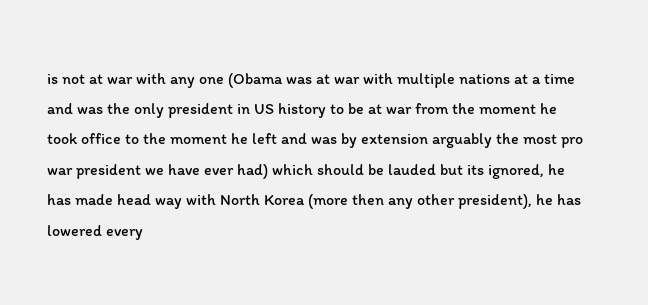is not at war with any one (Obama was at war with multiple nations at a time and was the only president in US history to be at war from the moment he took office to the moment he left and was by extension arguably the most pro war president we have ever had) which should be lauded but its ignored, he has made head way with North Korea (more then any other president), he has lowered every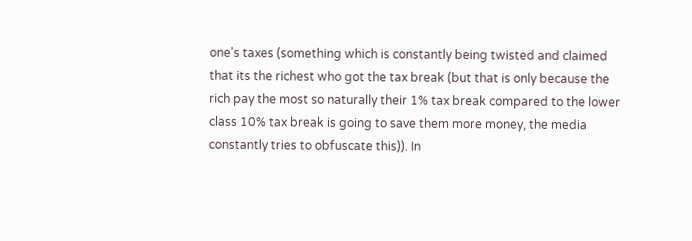one's taxes (something which is constantly being twisted and claimed that its the richest who got the tax break (but that is only because the rich pay the most so naturally their 1% tax break compared to the lower class 10% tax break is going to save them more money, the media constantly tries to obfuscate this)). In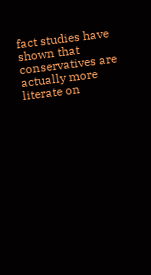fact studies have shown that conservatives are actually more literate on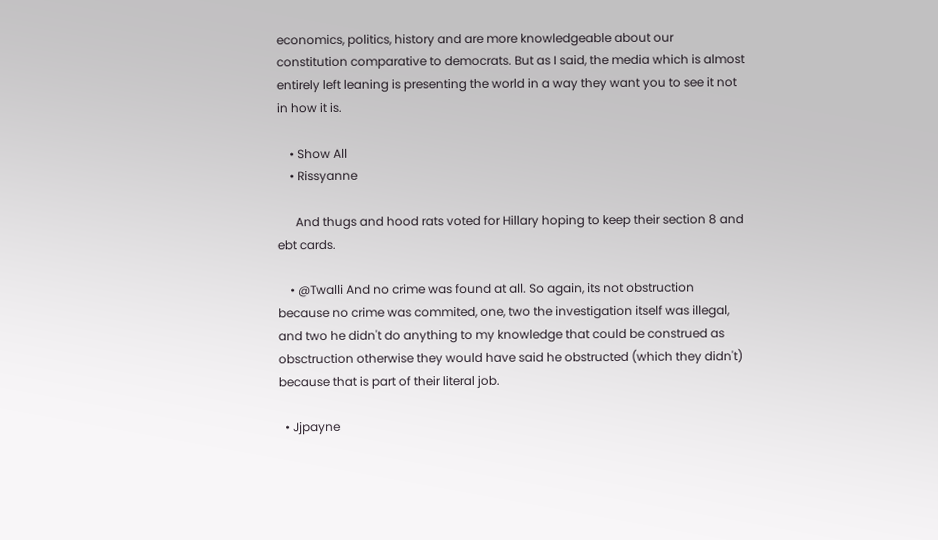economics, politics, history and are more knowledgeable about our constitution comparative to democrats. But as I said, the media which is almost entirely left leaning is presenting the world in a way they want you to see it not in how it is.

    • Show All
    • Rissyanne

      And thugs and hood rats voted for Hillary hoping to keep their section 8 and ebt cards.

    • @Twalli And no crime was found at all. So again, its not obstruction because no crime was commited, one, two the investigation itself was illegal, and two he didn't do anything to my knowledge that could be construed as obsctruction otherwise they would have said he obstructed (which they didn't) because that is part of their literal job.

  • Jjpayne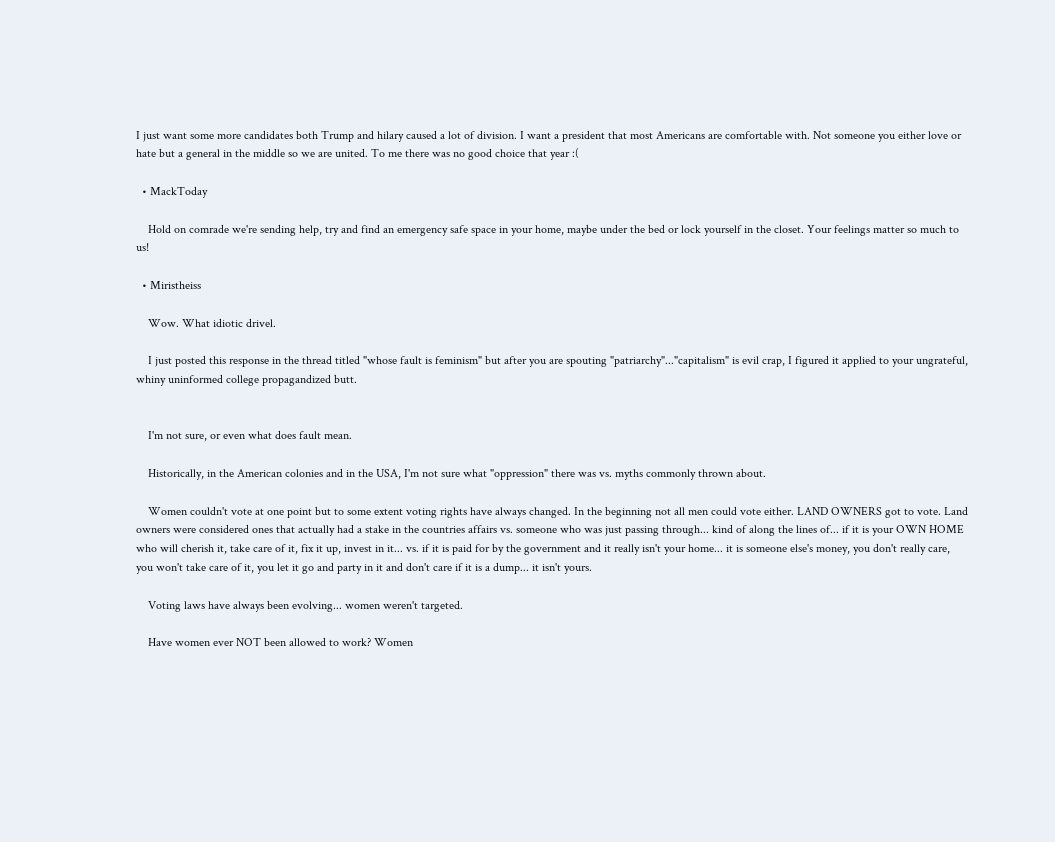I just want some more candidates both Trump and hilary caused a lot of division. I want a president that most Americans are comfortable with. Not someone you either love or hate but a general in the middle so we are united. To me there was no good choice that year :(

  • MackToday

    Hold on comrade we're sending help, try and find an emergency safe space in your home, maybe under the bed or lock yourself in the closet. Your feelings matter so much to us!

  • Miristheiss

    Wow. What idiotic drivel.

    I just posted this response in the thread titled "whose fault is feminism" but after you are spouting "patriarchy"..."capitalism" is evil crap, I figured it applied to your ungrateful, whiny uninformed college propagandized butt.


    I'm not sure, or even what does fault mean.

    Historically, in the American colonies and in the USA, I'm not sure what "oppression" there was vs. myths commonly thrown about.

    Women couldn't vote at one point but to some extent voting rights have always changed. In the beginning not all men could vote either. LAND OWNERS got to vote. Land owners were considered ones that actually had a stake in the countries affairs vs. someone who was just passing through... kind of along the lines of... if it is your OWN HOME who will cherish it, take care of it, fix it up, invest in it... vs. if it is paid for by the government and it really isn't your home... it is someone else's money, you don't really care, you won't take care of it, you let it go and party in it and don't care if it is a dump... it isn't yours.

    Voting laws have always been evolving... women weren't targeted.

    Have women ever NOT been allowed to work? Women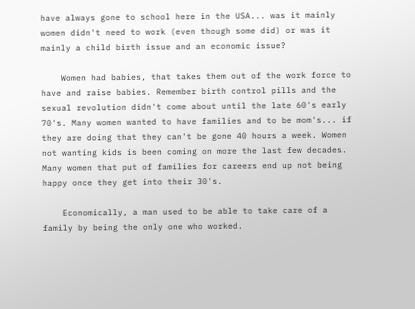have always gone to school here in the USA... was it mainly women didn't need to work (even though some did) or was it mainly a child birth issue and an economic issue?

    Women had babies, that takes them out of the work force to have and raise babies. Remember birth control pills and the sexual revolution didn't come about until the late 60's early 70's. Many women wanted to have families and to be mom's... if they are doing that they can't be gone 40 hours a week. Women not wanting kids is been coming on more the last few decades. Many women that put of families for careers end up not being happy once they get into their 30's.

    Economically, a man used to be able to take care of a family by being the only one who worked.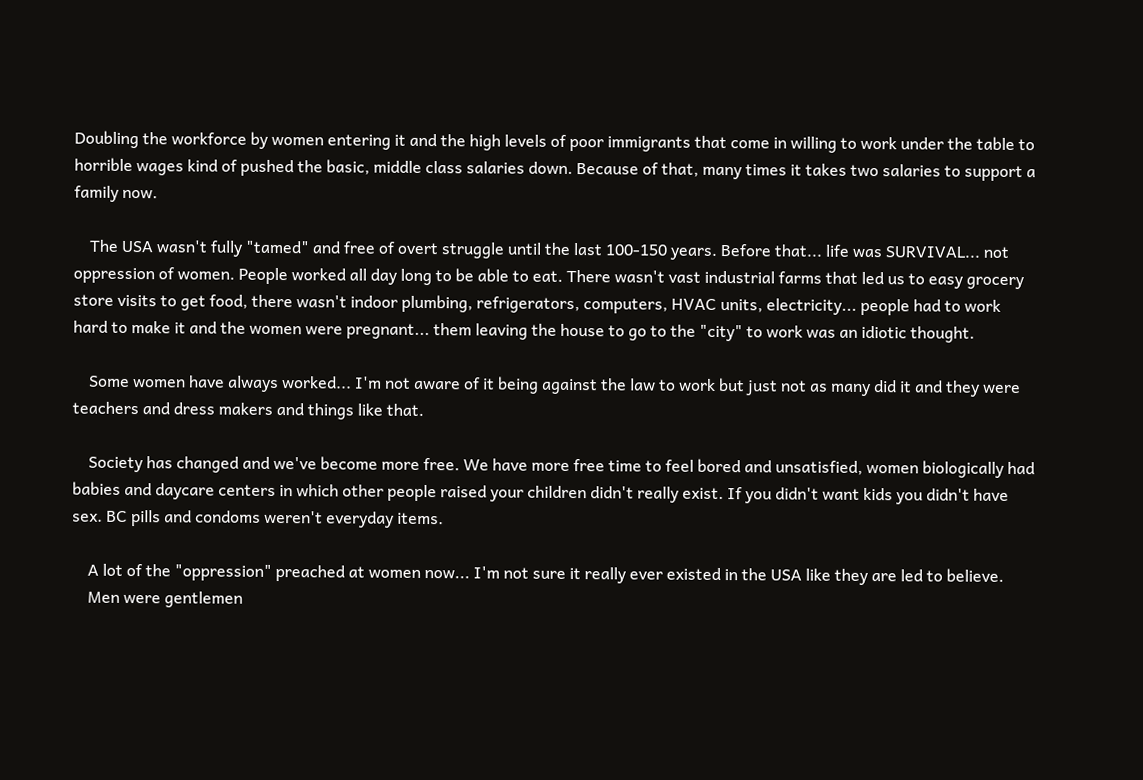Doubling the workforce by women entering it and the high levels of poor immigrants that come in willing to work under the table to horrible wages kind of pushed the basic, middle class salaries down. Because of that, many times it takes two salaries to support a family now.

    The USA wasn't fully "tamed" and free of overt struggle until the last 100-150 years. Before that... life was SURVIVAL... not oppression of women. People worked all day long to be able to eat. There wasn't vast industrial farms that led us to easy grocery store visits to get food, there wasn't indoor plumbing, refrigerators, computers, HVAC units, electricity... people had to work hard to make it and the women were pregnant... them leaving the house to go to the "city" to work was an idiotic thought.

    Some women have always worked... I'm not aware of it being against the law to work but just not as many did it and they were teachers and dress makers and things like that.

    Society has changed and we've become more free. We have more free time to feel bored and unsatisfied, women biologically had babies and daycare centers in which other people raised your children didn't really exist. If you didn't want kids you didn't have sex. BC pills and condoms weren't everyday items.

    A lot of the "oppression" preached at women now... I'm not sure it really ever existed in the USA like they are led to believe.
    Men were gentlemen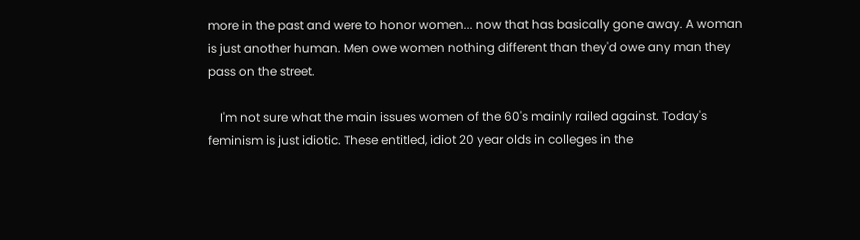more in the past and were to honor women... now that has basically gone away. A woman is just another human. Men owe women nothing different than they'd owe any man they pass on the street.

    I'm not sure what the main issues women of the 60's mainly railed against. Today's feminism is just idiotic. These entitled, idiot 20 year olds in colleges in the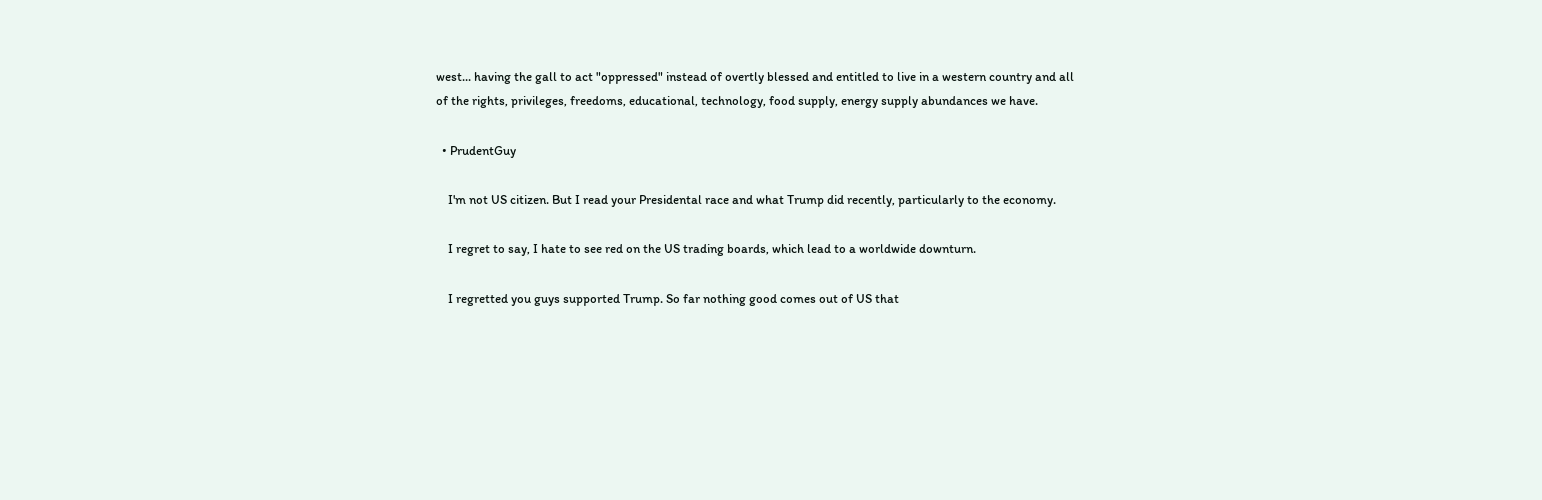west... having the gall to act "oppressed" instead of overtly blessed and entitled to live in a western country and all of the rights, privileges, freedoms, educational, technology, food supply, energy supply abundances we have.

  • PrudentGuy

    I'm not US citizen. But I read your Presidental race and what Trump did recently, particularly to the economy.

    I regret to say, I hate to see red on the US trading boards, which lead to a worldwide downturn.

    I regretted you guys supported Trump. So far nothing good comes out of US that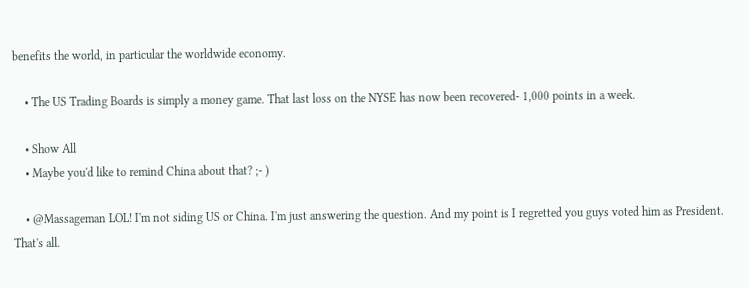benefits the world, in particular the worldwide economy.

    • The US Trading Boards is simply a money game. That last loss on the NYSE has now been recovered- 1,000 points in a week.

    • Show All
    • Maybe you'd like to remind China about that? ;- )

    • @Massageman LOL! I'm not siding US or China. I'm just answering the question. And my point is I regretted you guys voted him as President. That's all.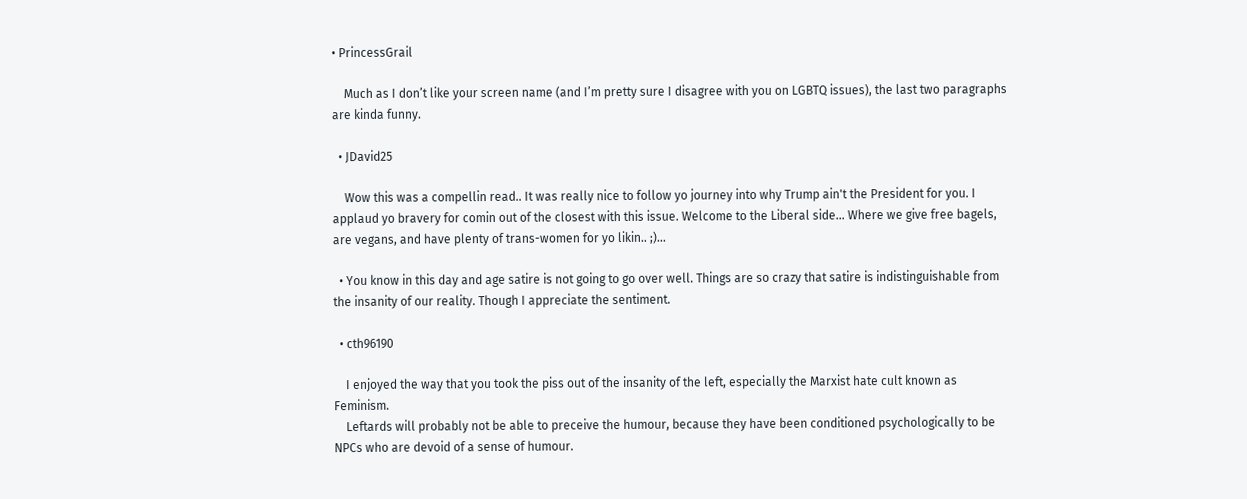• PrincessGrail

    Much as I don’t like your screen name (and I’m pretty sure I disagree with you on LGBTQ issues), the last two paragraphs are kinda funny.

  • JDavid25

    Wow this was a compellin read.. It was really nice to follow yo journey into why Trump ain't the President for you. I applaud yo bravery for comin out of the closest with this issue. Welcome to the Liberal side... Where we give free bagels, are vegans, and have plenty of trans-women for yo likin.. ;)...

  • You know in this day and age satire is not going to go over well. Things are so crazy that satire is indistinguishable from the insanity of our reality. Though I appreciate the sentiment.

  • cth96190

    I enjoyed the way that you took the piss out of the insanity of the left, especially the Marxist hate cult known as Feminism.
    Leftards will probably not be able to preceive the humour, because they have been conditioned psychologically to be NPCs who are devoid of a sense of humour.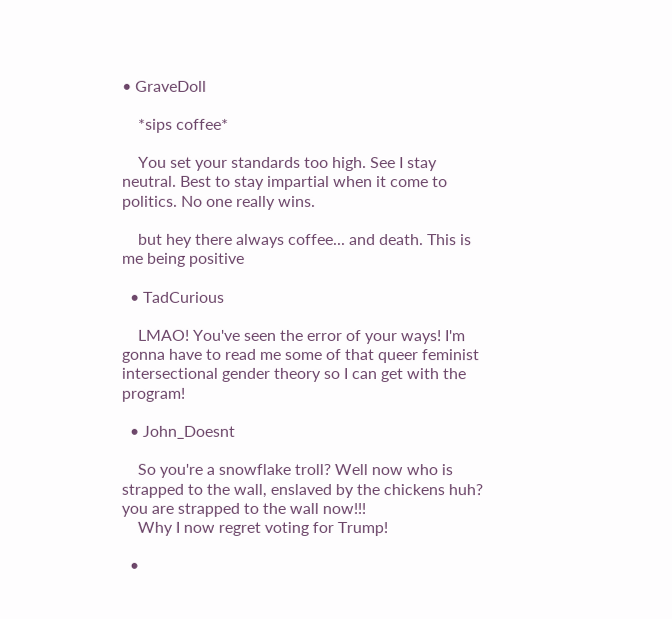• GraveDoll

    *sips coffee*

    You set your standards too high. See I stay neutral. Best to stay impartial when it come to politics. No one really wins.

    but hey there always coffee... and death. This is me being positive

  • TadCurious

    LMAO! You've seen the error of your ways! I'm gonna have to read me some of that queer feminist intersectional gender theory so I can get with the program!

  • John_Doesnt

    So you're a snowflake troll? Well now who is strapped to the wall, enslaved by the chickens huh? you are strapped to the wall now!!!
    Why I now regret voting for Trump!

  •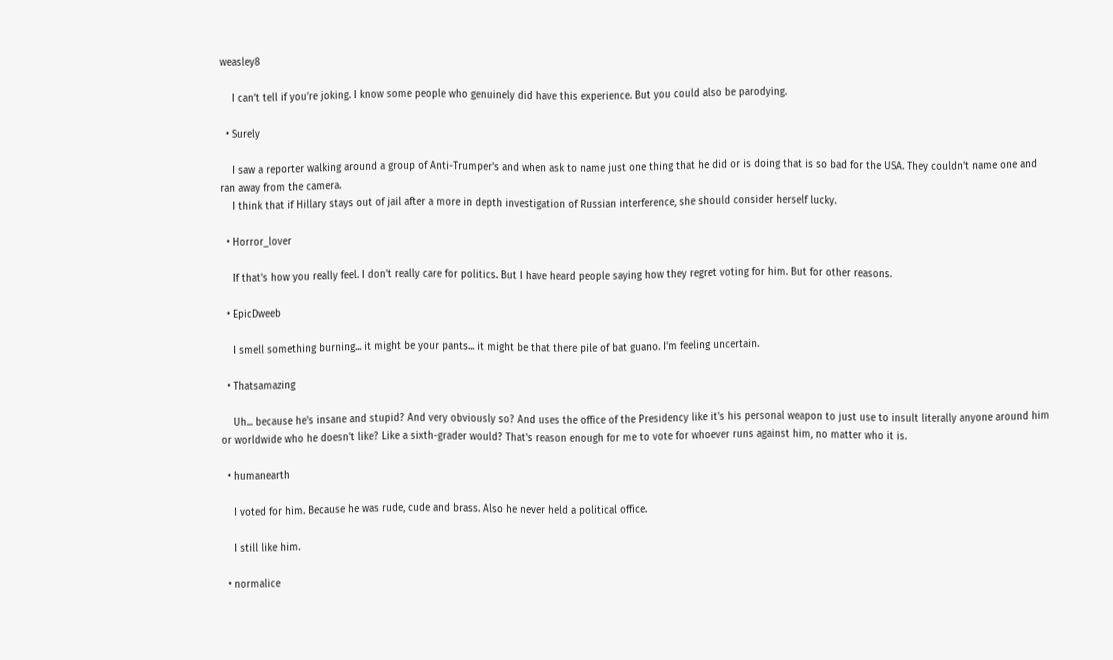weasley8

    I can’t tell if you’re joking. I know some people who genuinely did have this experience. But you could also be parodying.

  • Surely

    I saw a reporter walking around a group of Anti-Trumper's and when ask to name just one thing that he did or is doing that is so bad for the USA. They couldn't name one and ran away from the camera.
    I think that if Hillary stays out of jail after a more in depth investigation of Russian interference, she should consider herself lucky.

  • Horror_lover

    If that's how you really feel. I don't really care for politics. But I have heard people saying how they regret voting for him. But for other reasons.

  • EpicDweeb

    I smell something burning... it might be your pants... it might be that there pile of bat guano. I'm feeling uncertain.

  • Thatsamazing

    Uh... because he's insane and stupid? And very obviously so? And uses the office of the Presidency like it's his personal weapon to just use to insult literally anyone around him or worldwide who he doesn't like? Like a sixth-grader would? That's reason enough for me to vote for whoever runs against him, no matter who it is.

  • humanearth

    I voted for him. Because he was rude, cude and brass. Also he never held a political office.

    I still like him.

  • normalice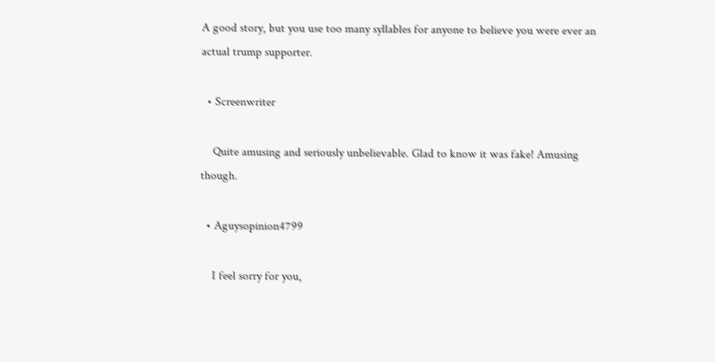A good story, but you use too many syllables for anyone to believe you were ever an actual trump supporter.

  • Screenwriter

    Quite amusing and seriously unbelievable. Glad to know it was fake! Amusing though.

  • Aguysopinion4799

    I feel sorry for you,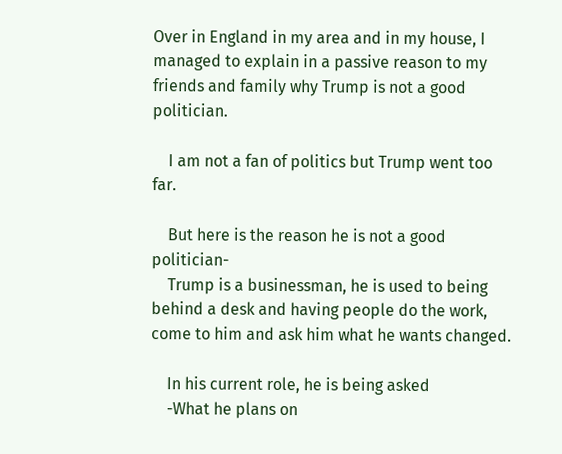Over in England in my area and in my house, I managed to explain in a passive reason to my friends and family why Trump is not a good politician.

    I am not a fan of politics but Trump went too far.

    But here is the reason he is not a good politician-
    Trump is a businessman, he is used to being behind a desk and having people do the work, come to him and ask him what he wants changed.

    In his current role, he is being asked
    -What he plans on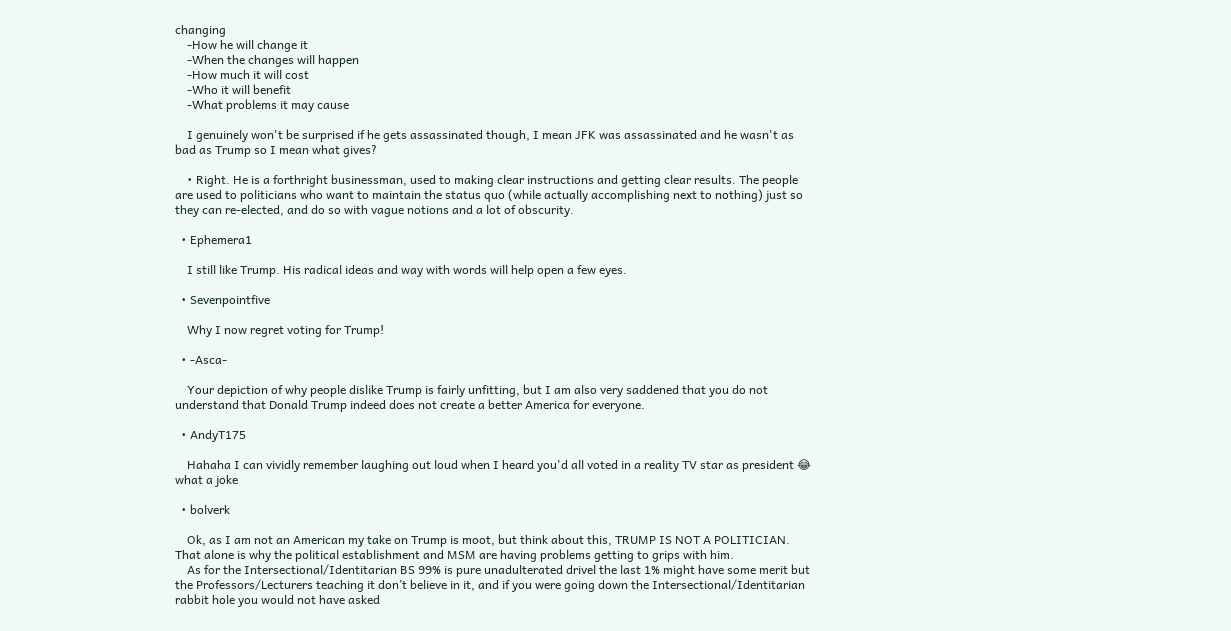changing
    -How he will change it
    -When the changes will happen
    -How much it will cost
    -Who it will benefit
    -What problems it may cause

    I genuinely won't be surprised if he gets assassinated though, I mean JFK was assassinated and he wasn't as bad as Trump so I mean what gives?

    • Right. He is a forthright businessman, used to making clear instructions and getting clear results. The people are used to politicians who want to maintain the status quo (while actually accomplishing next to nothing) just so they can re-elected, and do so with vague notions and a lot of obscurity.

  • Ephemera1

    I still like Trump. His radical ideas and way with words will help open a few eyes.

  • Sevenpointfive

    Why I now regret voting for Trump!

  • -Asca-

    Your depiction of why people dislike Trump is fairly unfitting, but I am also very saddened that you do not understand that Donald Trump indeed does not create a better America for everyone.

  • AndyT175

    Hahaha I can vividly remember laughing out loud when I heard you'd all voted in a reality TV star as president 😂 what a joke

  • bolverk

    Ok, as I am not an American my take on Trump is moot, but think about this, TRUMP IS NOT A POLITICIAN. That alone is why the political establishment and MSM are having problems getting to grips with him.
    As for the Intersectional/Identitarian BS 99% is pure unadulterated drivel the last 1% might have some merit but the Professors/Lecturers teaching it don’t believe in it, and if you were going down the Intersectional/Identitarian rabbit hole you would not have asked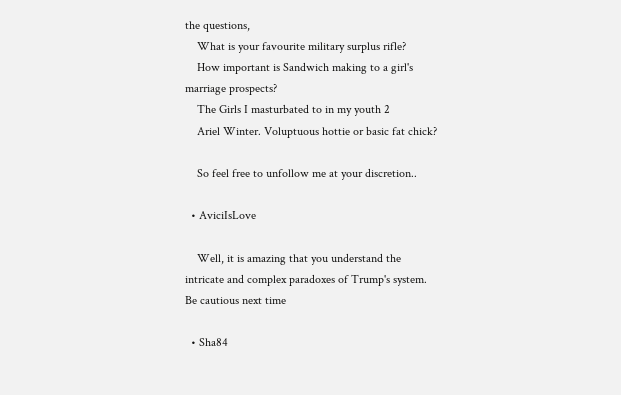the questions,
    What is your favourite military surplus rifle?
    How important is Sandwich making to a girl's marriage prospects?
    The Girls I masturbated to in my youth 2
    Ariel Winter. Voluptuous hottie or basic fat chick?

    So feel free to unfollow me at your discretion..

  • AviciIsLove

    Well, it is amazing that you understand the intricate and complex paradoxes of Trump's system. Be cautious next time

  • Sha84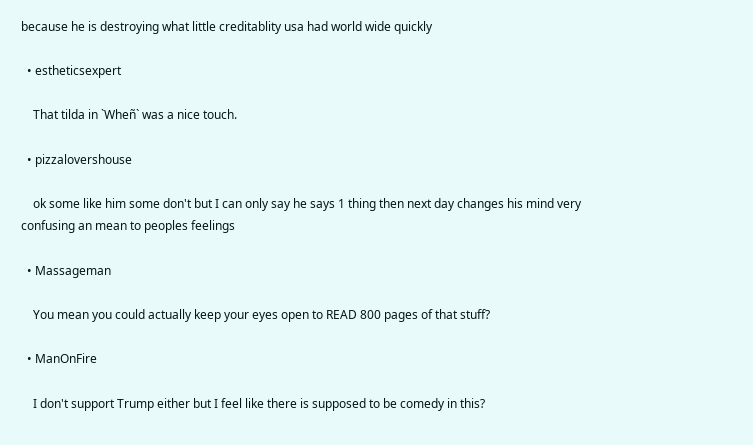because he is destroying what little creditablity usa had world wide quickly

  • estheticsexpert

    That tilda in `Wheñ` was a nice touch.

  • pizzalovershouse

    ok some like him some don't but I can only say he says 1 thing then next day changes his mind very confusing an mean to peoples feelings

  • Massageman

    You mean you could actually keep your eyes open to READ 800 pages of that stuff?

  • ManOnFire

    I don't support Trump either but I feel like there is supposed to be comedy in this?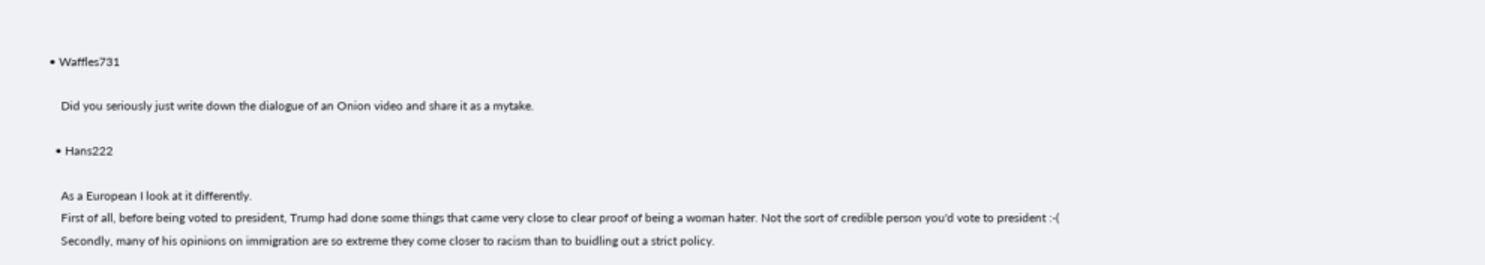• Waffles731

    Did you seriously just write down the dialogue of an Onion video and share it as a mytake.

  • Hans222

    As a European I look at it differently.
    First of all, before being voted to president, Trump had done some things that came very close to clear proof of being a woman hater. Not the sort of credible person you'd vote to president :-(
    Secondly, many of his opinions on immigration are so extreme they come closer to racism than to buidling out a strict policy.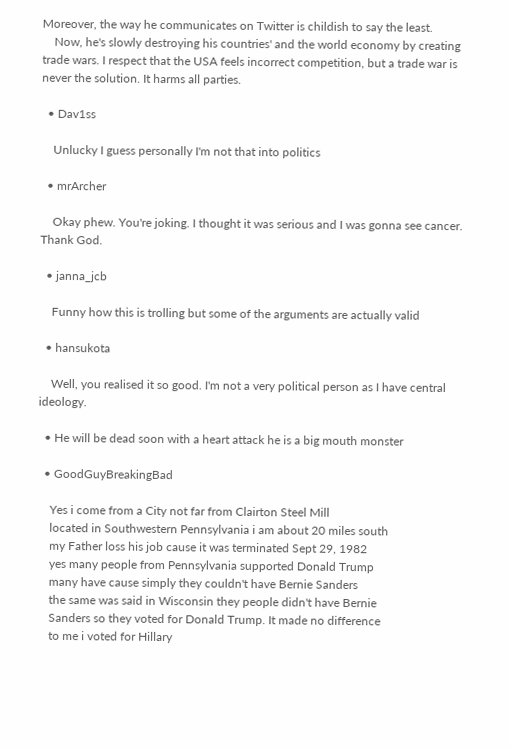Moreover, the way he communicates on Twitter is childish to say the least.
    Now, he's slowly destroying his countries' and the world economy by creating trade wars. I respect that the USA feels incorrect competition, but a trade war is never the solution. It harms all parties.

  • Dav1ss

    Unlucky I guess personally I'm not that into politics

  • mrArcher

    Okay phew. You're joking. I thought it was serious and I was gonna see cancer. Thank God.

  • janna_jcb

    Funny how this is trolling but some of the arguments are actually valid

  • hansukota

    Well, you realised it so good. I'm not a very political person as I have central ideology.

  • He will be dead soon with a heart attack he is a big mouth monster

  • GoodGuyBreakingBad

    Yes i come from a City not far from Clairton Steel Mill
    located in Southwestern Pennsylvania i am about 20 miles south
    my Father loss his job cause it was terminated Sept 29, 1982
    yes many people from Pennsylvania supported Donald Trump
    many have cause simply they couldn't have Bernie Sanders
    the same was said in Wisconsin they people didn't have Bernie
    Sanders so they voted for Donald Trump. It made no difference
    to me i voted for Hillary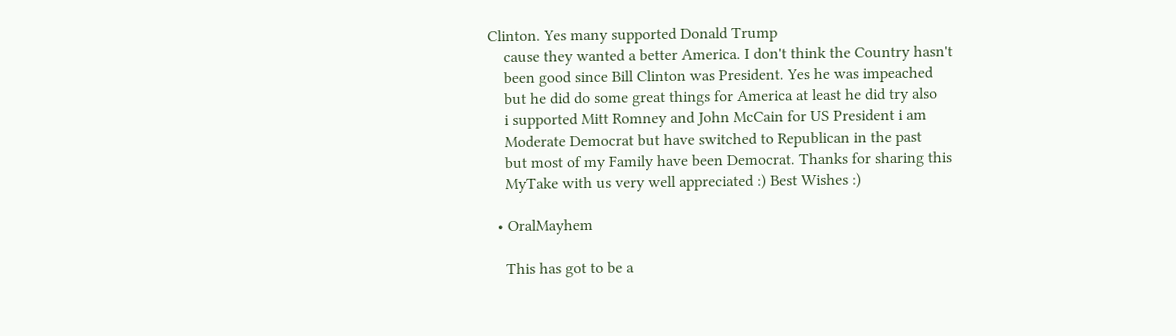Clinton. Yes many supported Donald Trump
    cause they wanted a better America. I don't think the Country hasn't
    been good since Bill Clinton was President. Yes he was impeached
    but he did do some great things for America at least he did try also
    i supported Mitt Romney and John McCain for US President i am
    Moderate Democrat but have switched to Republican in the past
    but most of my Family have been Democrat. Thanks for sharing this
    MyTake with us very well appreciated :) Best Wishes :)

  • OralMayhem

    This has got to be a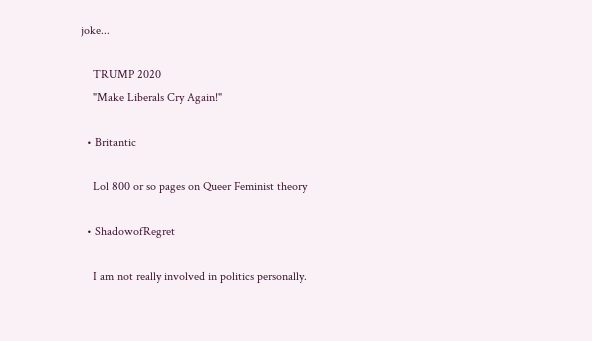joke...

    TRUMP 2020
    "Make Liberals Cry Again!"

  • Britantic

    Lol 800 or so pages on Queer Feminist theory

  • ShadowofRegret

    I am not really involved in politics personally.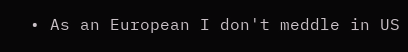• As an European I don't meddle in US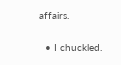affairs.

  • I chuckled.